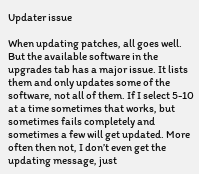Updater issue

When updating patches, all goes well. But the available software in the upgrades tab has a major issue. It lists them and only updates some of the software, not all of them. If I select 5-10 at a time sometimes that works, but sometimes fails completely and sometimes a few will get updated. More often then not, I don’t even get the updating message, just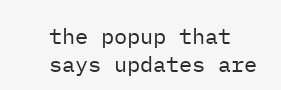the popup that says updates are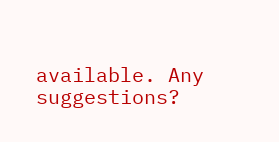available. Any suggestions?